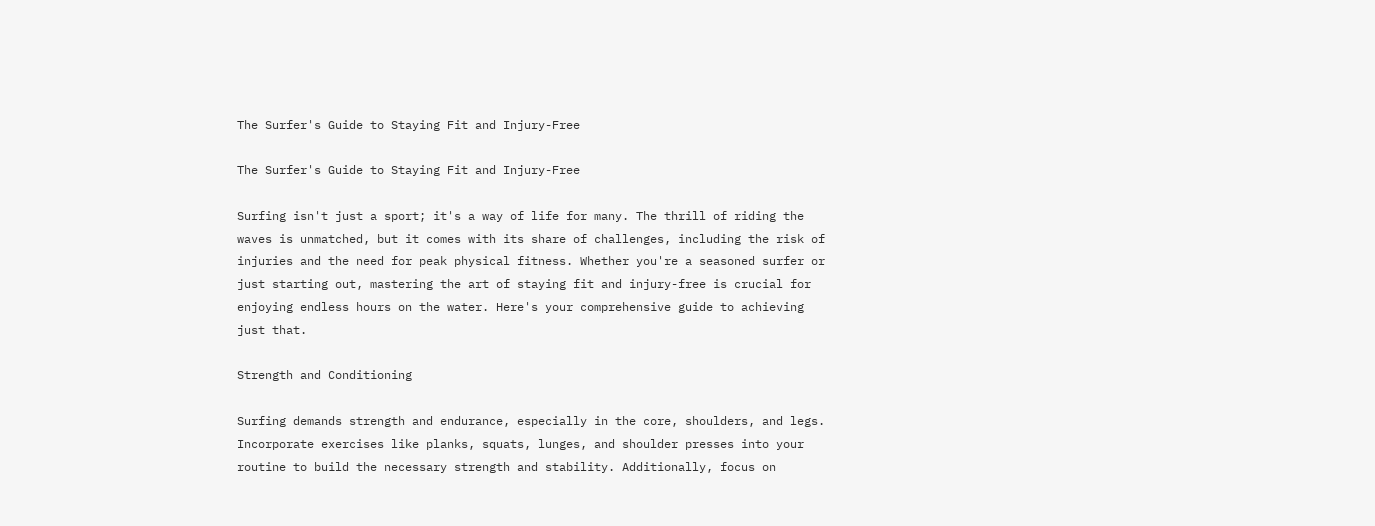The Surfer's Guide to Staying Fit and Injury-Free

The Surfer's Guide to Staying Fit and Injury-Free

Surfing isn't just a sport; it's a way of life for many. The thrill of riding the waves is unmatched, but it comes with its share of challenges, including the risk of injuries and the need for peak physical fitness. Whether you're a seasoned surfer or just starting out, mastering the art of staying fit and injury-free is crucial for enjoying endless hours on the water. Here's your comprehensive guide to achieving just that.

Strength and Conditioning

Surfing demands strength and endurance, especially in the core, shoulders, and legs. Incorporate exercises like planks, squats, lunges, and shoulder presses into your routine to build the necessary strength and stability. Additionally, focus on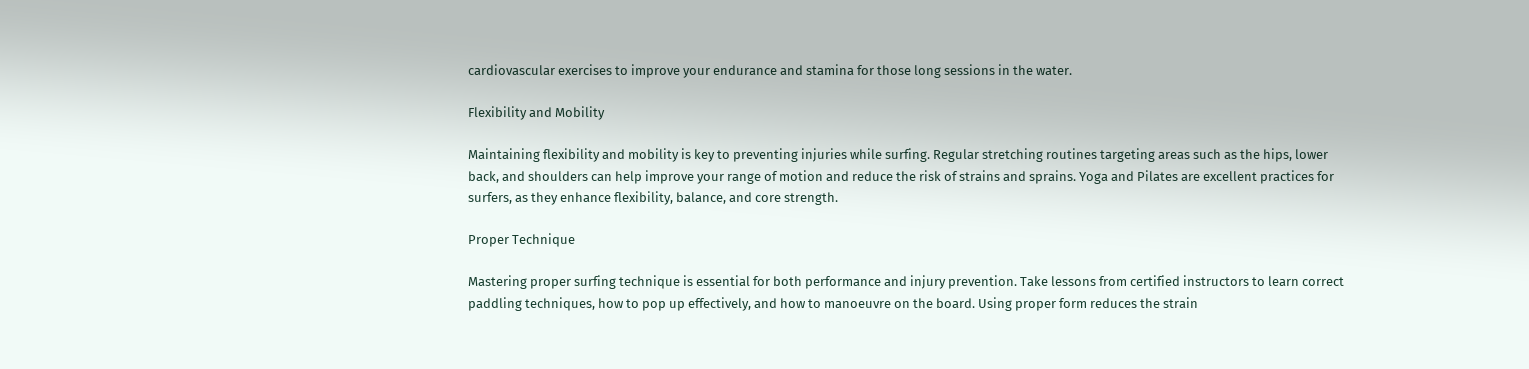cardiovascular exercises to improve your endurance and stamina for those long sessions in the water.

Flexibility and Mobility

Maintaining flexibility and mobility is key to preventing injuries while surfing. Regular stretching routines targeting areas such as the hips, lower back, and shoulders can help improve your range of motion and reduce the risk of strains and sprains. Yoga and Pilates are excellent practices for surfers, as they enhance flexibility, balance, and core strength.

Proper Technique

Mastering proper surfing technique is essential for both performance and injury prevention. Take lessons from certified instructors to learn correct paddling techniques, how to pop up effectively, and how to manoeuvre on the board. Using proper form reduces the strain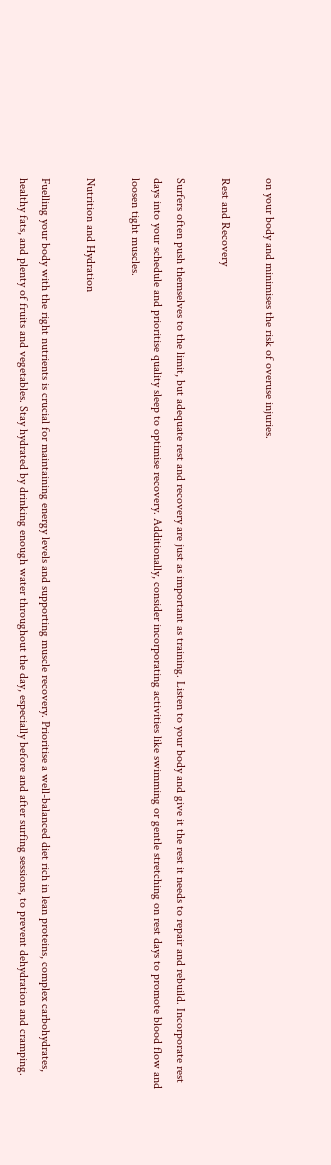on your body and minimises the risk of overuse injuries.

Rest and Recovery

Surfers often push themselves to the limit, but adequate rest and recovery are just as important as training. Listen to your body and give it the rest it needs to repair and rebuild. Incorporate rest days into your schedule and prioritise quality sleep to optimise recovery. Additionally, consider incorporating activities like swimming or gentle stretching on rest days to promote blood flow and loosen tight muscles.

Nutrition and Hydration

Fuelling your body with the right nutrients is crucial for maintaining energy levels and supporting muscle recovery. Prioritise a well-balanced diet rich in lean proteins, complex carbohydrates, healthy fats, and plenty of fruits and vegetables. Stay hydrated by drinking enough water throughout the day, especially before and after surfing sessions, to prevent dehydration and cramping.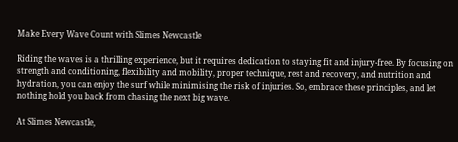Make Every Wave Count with Slimes Newcastle

Riding the waves is a thrilling experience, but it requires dedication to staying fit and injury-free. By focusing on strength and conditioning, flexibility and mobility, proper technique, rest and recovery, and nutrition and hydration, you can enjoy the surf while minimising the risk of injuries. So, embrace these principles, and let nothing hold you back from chasing the next big wave.

At Slimes Newcastle,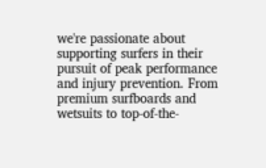we're passionate about supporting surfers in their pursuit of peak performance and injury prevention. From premium surfboards and wetsuits to top-of-the-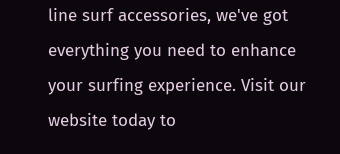line surf accessories, we've got everything you need to enhance your surfing experience. Visit our website today to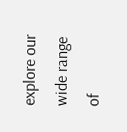explore our wide range of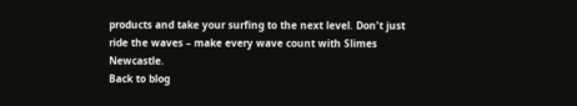products and take your surfing to the next level. Don't just ride the waves – make every wave count with Slimes Newcastle.
Back to blog